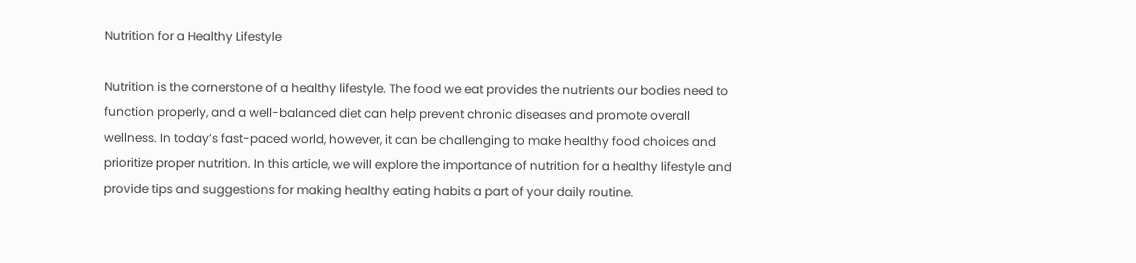Nutrition for a Healthy Lifestyle

Nutrition is the cornerstone of a healthy lifestyle. The food we eat provides the nutrients our bodies need to function properly, and a well-balanced diet can help prevent chronic diseases and promote overall wellness. In today’s fast-paced world, however, it can be challenging to make healthy food choices and prioritize proper nutrition. In this article, we will explore the importance of nutrition for a healthy lifestyle and provide tips and suggestions for making healthy eating habits a part of your daily routine.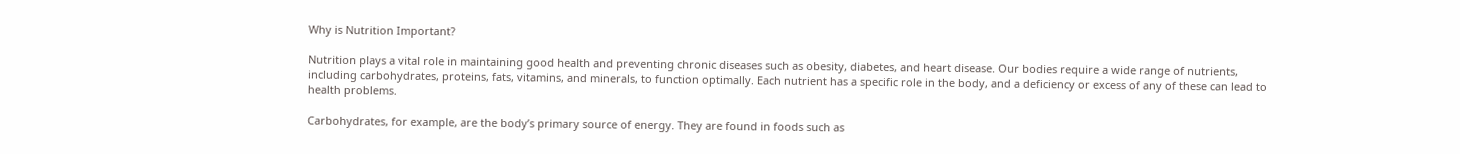Why is Nutrition Important?

Nutrition plays a vital role in maintaining good health and preventing chronic diseases such as obesity, diabetes, and heart disease. Our bodies require a wide range of nutrients, including carbohydrates, proteins, fats, vitamins, and minerals, to function optimally. Each nutrient has a specific role in the body, and a deficiency or excess of any of these can lead to health problems.

Carbohydrates, for example, are the body’s primary source of energy. They are found in foods such as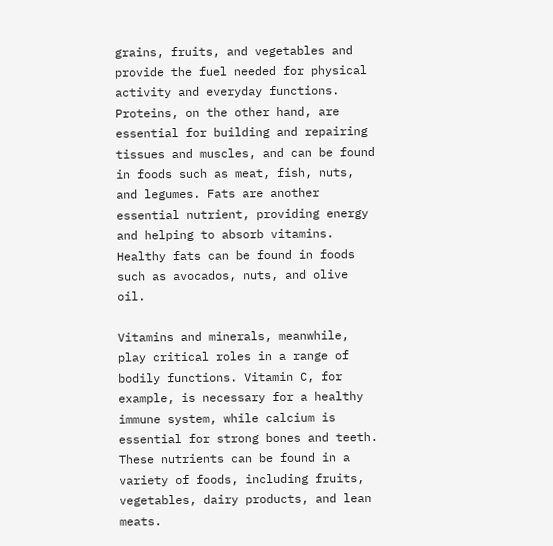grains, fruits, and vegetables and provide the fuel needed for physical activity and everyday functions. Proteins, on the other hand, are essential for building and repairing tissues and muscles, and can be found in foods such as meat, fish, nuts, and legumes. Fats are another essential nutrient, providing energy and helping to absorb vitamins. Healthy fats can be found in foods such as avocados, nuts, and olive oil.

Vitamins and minerals, meanwhile, play critical roles in a range of bodily functions. Vitamin C, for example, is necessary for a healthy immune system, while calcium is essential for strong bones and teeth. These nutrients can be found in a variety of foods, including fruits, vegetables, dairy products, and lean meats.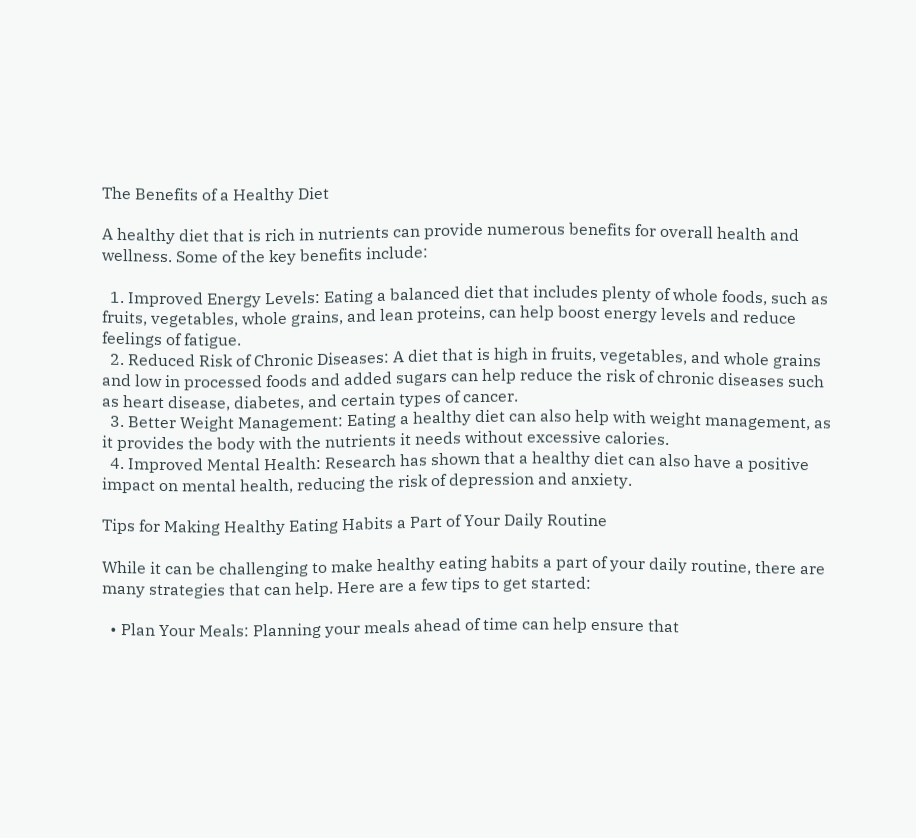The Benefits of a Healthy Diet

A healthy diet that is rich in nutrients can provide numerous benefits for overall health and wellness. Some of the key benefits include:

  1. Improved Energy Levels: Eating a balanced diet that includes plenty of whole foods, such as fruits, vegetables, whole grains, and lean proteins, can help boost energy levels and reduce feelings of fatigue.
  2. Reduced Risk of Chronic Diseases: A diet that is high in fruits, vegetables, and whole grains and low in processed foods and added sugars can help reduce the risk of chronic diseases such as heart disease, diabetes, and certain types of cancer.
  3. Better Weight Management: Eating a healthy diet can also help with weight management, as it provides the body with the nutrients it needs without excessive calories.
  4. Improved Mental Health: Research has shown that a healthy diet can also have a positive impact on mental health, reducing the risk of depression and anxiety.

Tips for Making Healthy Eating Habits a Part of Your Daily Routine

While it can be challenging to make healthy eating habits a part of your daily routine, there are many strategies that can help. Here are a few tips to get started:

  • Plan Your Meals: Planning your meals ahead of time can help ensure that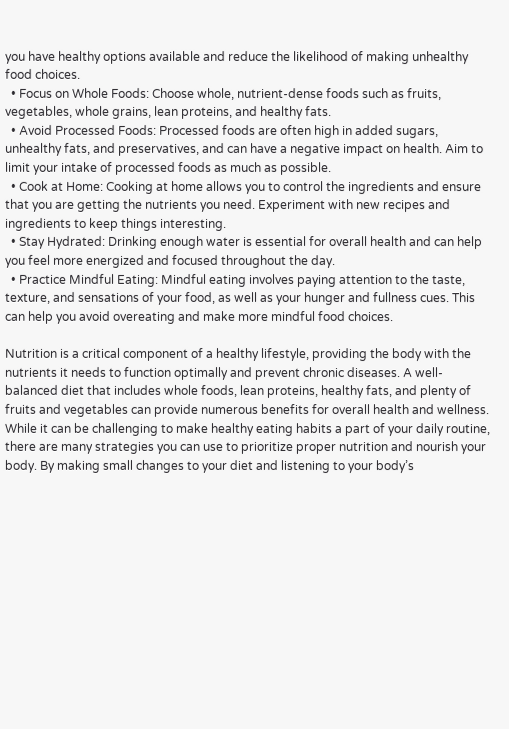you have healthy options available and reduce the likelihood of making unhealthy food choices.
  • Focus on Whole Foods: Choose whole, nutrient-dense foods such as fruits, vegetables, whole grains, lean proteins, and healthy fats.
  • Avoid Processed Foods: Processed foods are often high in added sugars, unhealthy fats, and preservatives, and can have a negative impact on health. Aim to limit your intake of processed foods as much as possible.
  • Cook at Home: Cooking at home allows you to control the ingredients and ensure that you are getting the nutrients you need. Experiment with new recipes and ingredients to keep things interesting.
  • Stay Hydrated: Drinking enough water is essential for overall health and can help you feel more energized and focused throughout the day.
  • Practice Mindful Eating: Mindful eating involves paying attention to the taste, texture, and sensations of your food, as well as your hunger and fullness cues. This can help you avoid overeating and make more mindful food choices.

Nutrition is a critical component of a healthy lifestyle, providing the body with the nutrients it needs to function optimally and prevent chronic diseases. A well-balanced diet that includes whole foods, lean proteins, healthy fats, and plenty of fruits and vegetables can provide numerous benefits for overall health and wellness. While it can be challenging to make healthy eating habits a part of your daily routine, there are many strategies you can use to prioritize proper nutrition and nourish your body. By making small changes to your diet and listening to your body’s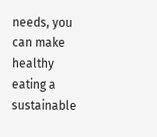needs, you can make healthy eating a sustainable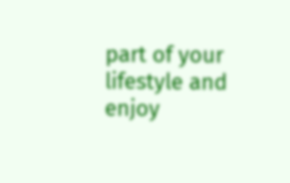part of your lifestyle and enjoy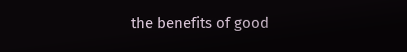the benefits of good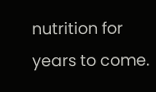nutrition for years to come.